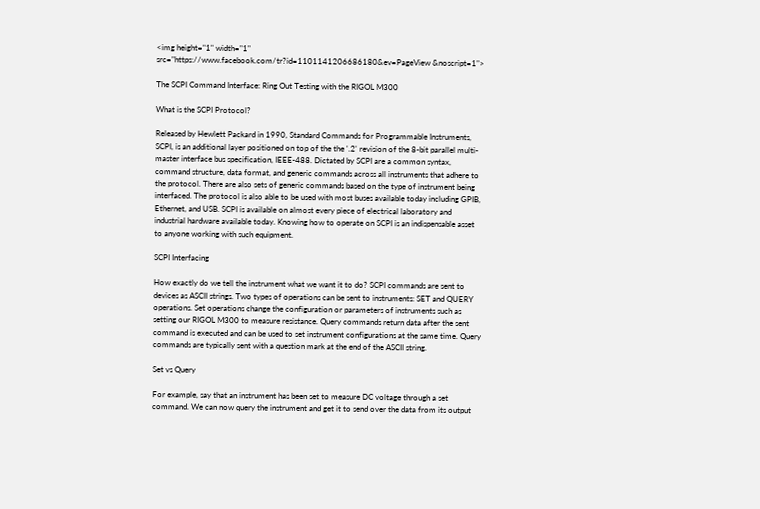<img height="1" width="1" src="https://www.facebook.com/tr?id=1101141206686180&ev=PageView &noscript=1">

The SCPI Command Interface: Ring Out Testing with the RIGOL M300

What is the SCPI Protocol?

Released by Hewlett Packard in 1990, Standard Commands for Programmable Instruments, SCPI, is an additional layer positioned on top of the the '.2' revision of the 8-bit parallel multi-master interface bus specification, IEEE-488. Dictated by SCPI are a common syntax, command structure, data format, and generic commands across all instruments that adhere to the protocol. There are also sets of generic commands based on the type of instrument being interfaced. The protocol is also able to be used with most buses available today including GPIB, Ethernet, and USB. SCPI is available on almost every piece of electrical laboratory and industrial hardware available today. Knowing how to operate on SCPI is an indispensable asset to anyone working with such equipment.

SCPI Interfacing

How exactly do we tell the instrument what we want it to do? SCPI commands are sent to devices as ASCII strings. Two types of operations can be sent to instruments: SET and QUERY operations. Set operations change the configuration or parameters of instruments such as setting our RIGOL M300 to measure resistance. Query commands return data after the sent command is executed and can be used to set instrument configurations at the same time. Query commands are typically sent with a question mark at the end of the ASCII string.

Set vs Query

For example, say that an instrument has been set to measure DC voltage through a set command. We can now query the instrument and get it to send over the data from its output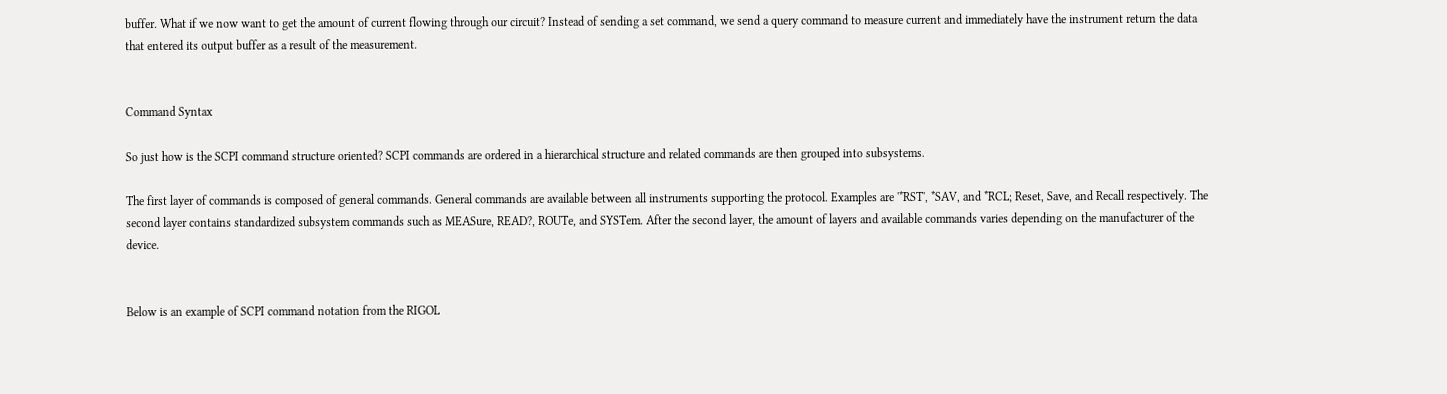buffer. What if we now want to get the amount of current flowing through our circuit? Instead of sending a set command, we send a query command to measure current and immediately have the instrument return the data that entered its output buffer as a result of the measurement.


Command Syntax

So just how is the SCPI command structure oriented? SCPI commands are ordered in a hierarchical structure and related commands are then grouped into subsystems.

The first layer of commands is composed of general commands. General commands are available between all instruments supporting the protocol. Examples are '*RST', *SAV, and *RCL; Reset, Save, and Recall respectively. The second layer contains standardized subsystem commands such as MEASure, READ?, ROUTe, and SYSTem. After the second layer, the amount of layers and available commands varies depending on the manufacturer of the device.


Below is an example of SCPI command notation from the RIGOL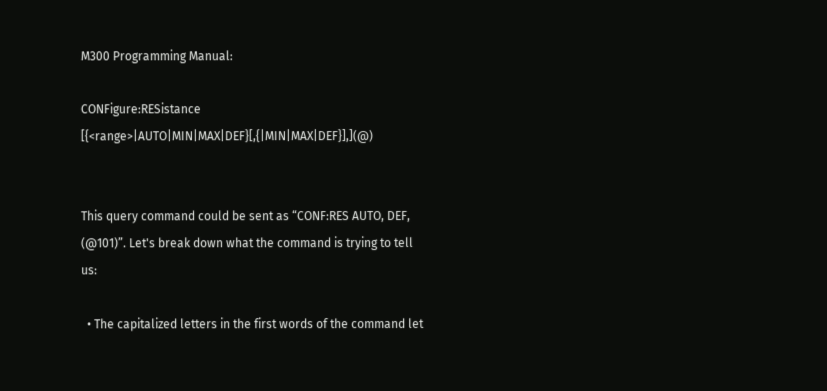M300 Programming Manual:

CONFigure:RESistance [{<range>|AUTO|MIN|MAX|DEF}[,{|MIN|MAX|DEF}],](@)


This query command could be sent as “CONF:RES AUTO, DEF, (@101)”. Let's break down what the command is trying to tell us:

  • The capitalized letters in the first words of the command let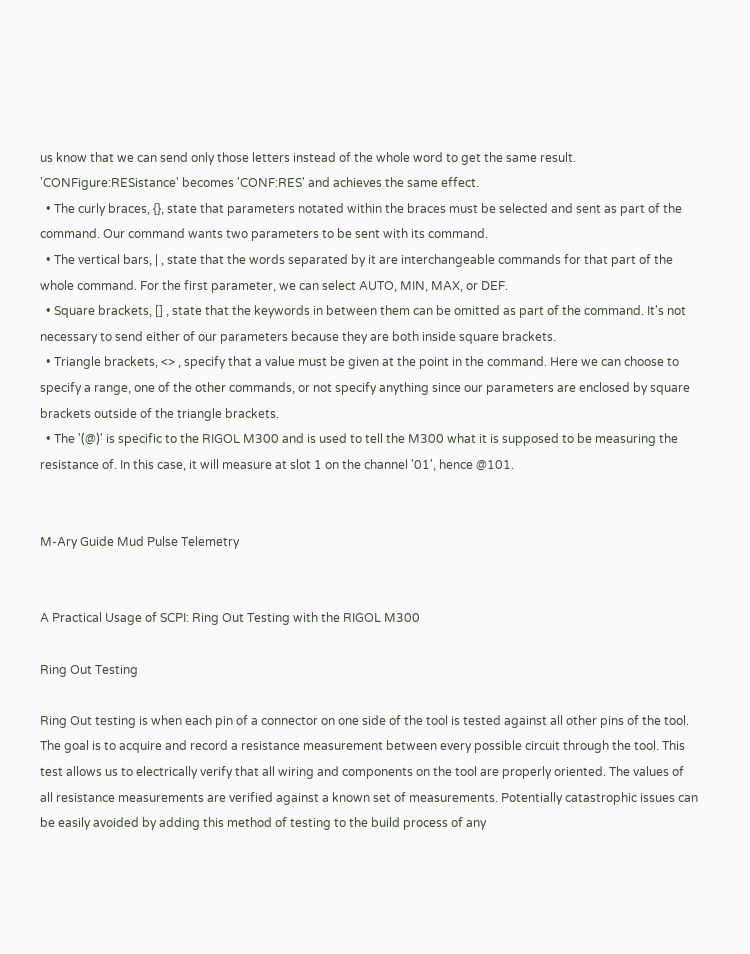us know that we can send only those letters instead of the whole word to get the same result. 'CONFigure:RESistance' becomes 'CONF:RES' and achieves the same effect.
  • The curly braces, {}, state that parameters notated within the braces must be selected and sent as part of the command. Our command wants two parameters to be sent with its command.
  • The vertical bars, | , state that the words separated by it are interchangeable commands for that part of the whole command. For the first parameter, we can select AUTO, MIN, MAX, or DEF.
  • Square brackets, [] , state that the keywords in between them can be omitted as part of the command. It's not necessary to send either of our parameters because they are both inside square brackets.
  • Triangle brackets, <> , specify that a value must be given at the point in the command. Here we can choose to specify a range, one of the other commands, or not specify anything since our parameters are enclosed by square brackets outside of the triangle brackets.
  • The '(@)' is specific to the RIGOL M300 and is used to tell the M300 what it is supposed to be measuring the resistance of. In this case, it will measure at slot 1 on the channel '01', hence @101.


M-Ary Guide Mud Pulse Telemetry


A Practical Usage of SCPI: Ring Out Testing with the RIGOL M300

Ring Out Testing

Ring Out testing is when each pin of a connector on one side of the tool is tested against all other pins of the tool. The goal is to acquire and record a resistance measurement between every possible circuit through the tool. This test allows us to electrically verify that all wiring and components on the tool are properly oriented. The values of all resistance measurements are verified against a known set of measurements. Potentially catastrophic issues can be easily avoided by adding this method of testing to the build process of any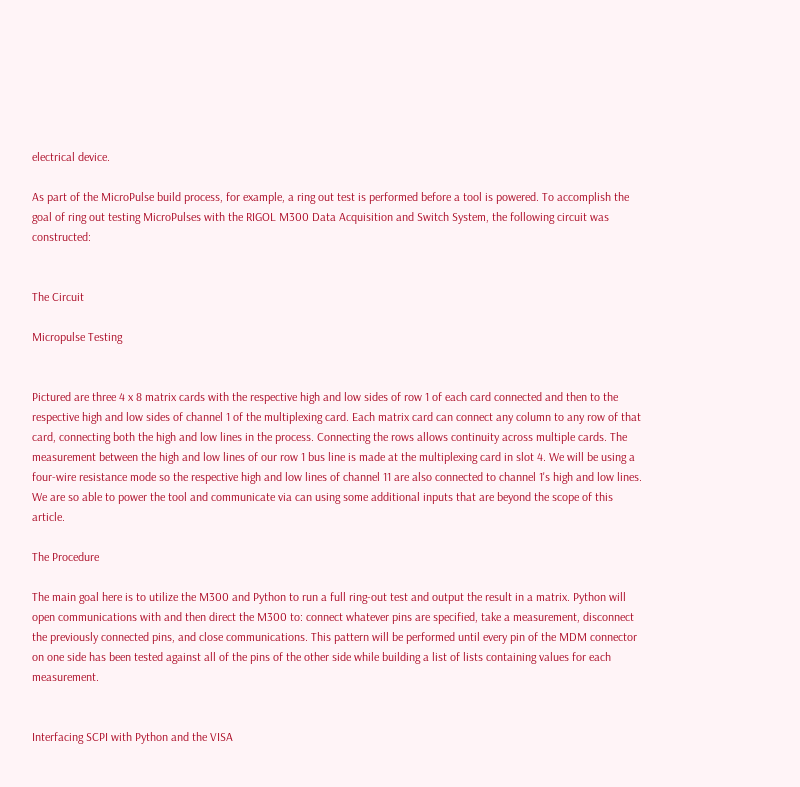electrical device.

As part of the MicroPulse build process, for example, a ring out test is performed before a tool is powered. To accomplish the goal of ring out testing MicroPulses with the RIGOL M300 Data Acquisition and Switch System, the following circuit was constructed:


The Circuit

Micropulse Testing


Pictured are three 4 x 8 matrix cards with the respective high and low sides of row 1 of each card connected and then to the respective high and low sides of channel 1 of the multiplexing card. Each matrix card can connect any column to any row of that card, connecting both the high and low lines in the process. Connecting the rows allows continuity across multiple cards. The measurement between the high and low lines of our row 1 bus line is made at the multiplexing card in slot 4. We will be using a four-wire resistance mode so the respective high and low lines of channel 11 are also connected to channel 1's high and low lines. We are so able to power the tool and communicate via can using some additional inputs that are beyond the scope of this article.

The Procedure

The main goal here is to utilize the M300 and Python to run a full ring-out test and output the result in a matrix. Python will open communications with and then direct the M300 to: connect whatever pins are specified, take a measurement, disconnect the previously connected pins, and close communications. This pattern will be performed until every pin of the MDM connector on one side has been tested against all of the pins of the other side while building a list of lists containing values for each measurement.


Interfacing SCPI with Python and the VISA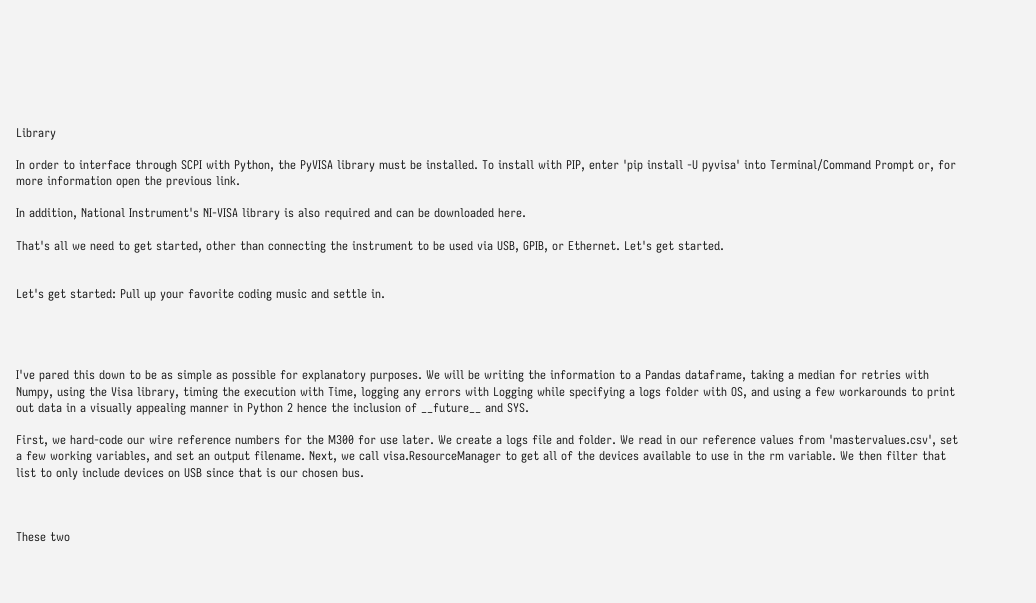Library

In order to interface through SCPI with Python, the PyVISA library must be installed. To install with PIP, enter 'pip install -U pyvisa' into Terminal/Command Prompt or, for more information open the previous link.

In addition, National Instrument's NI-VISA library is also required and can be downloaded here.

That's all we need to get started, other than connecting the instrument to be used via USB, GPIB, or Ethernet. Let's get started.


Let's get started: Pull up your favorite coding music and settle in.




I've pared this down to be as simple as possible for explanatory purposes. We will be writing the information to a Pandas dataframe, taking a median for retries with Numpy, using the Visa library, timing the execution with Time, logging any errors with Logging while specifying a logs folder with OS, and using a few workarounds to print out data in a visually appealing manner in Python 2 hence the inclusion of __future__ and SYS.

First, we hard-code our wire reference numbers for the M300 for use later. We create a logs file and folder. We read in our reference values from 'mastervalues.csv', set a few working variables, and set an output filename. Next, we call visa.ResourceManager to get all of the devices available to use in the rm variable. We then filter that list to only include devices on USB since that is our chosen bus.



These two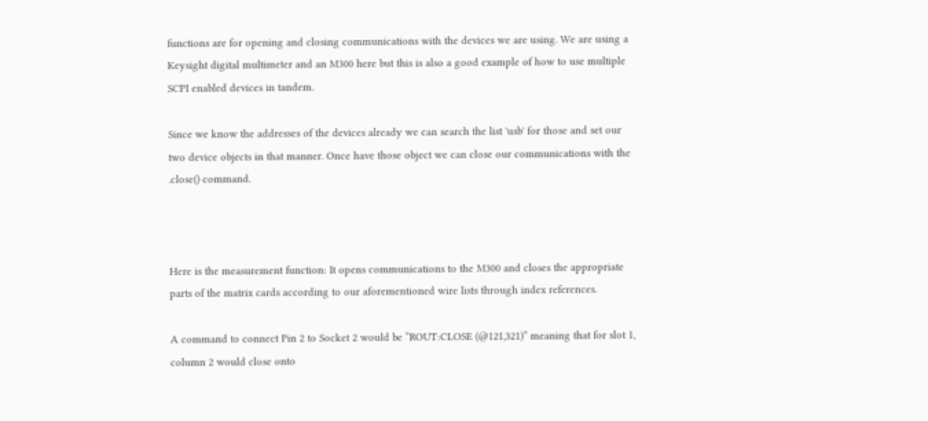functions are for opening and closing communications with the devices we are using. We are using a Keysight digital multimeter and an M300 here but this is also a good example of how to use multiple SCPI enabled devices in tandem.

Since we know the addresses of the devices already we can search the list 'usb' for those and set our two device objects in that manner. Once have those object we can close our communications with the .close() command.



Here is the measurement function: It opens communications to the M300 and closes the appropriate parts of the matrix cards according to our aforementioned wire lists through index references.

A command to connect Pin 2 to Socket 2 would be “ROUT:CLOSE (@121,321)” meaning that for slot 1, column 2 would close onto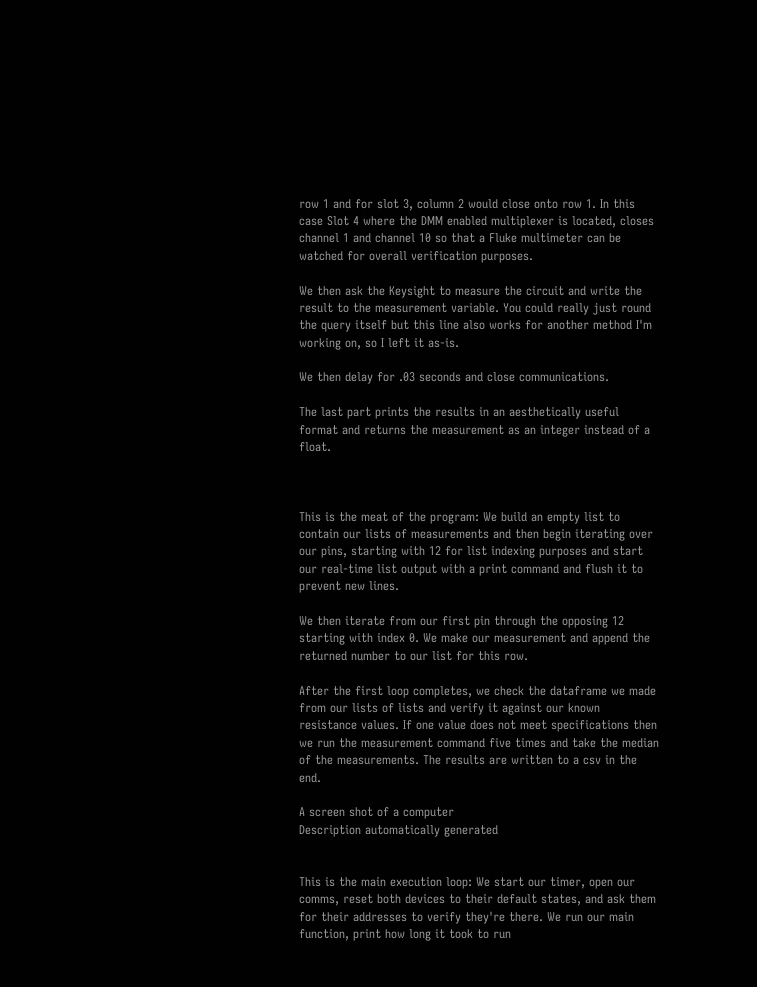row 1 and for slot 3, column 2 would close onto row 1. In this case Slot 4 where the DMM enabled multiplexer is located, closes channel 1 and channel 10 so that a Fluke multimeter can be watched for overall verification purposes.

We then ask the Keysight to measure the circuit and write the result to the measurement variable. You could really just round the query itself but this line also works for another method I'm working on, so I left it as-is.

We then delay for .03 seconds and close communications.

The last part prints the results in an aesthetically useful format and returns the measurement as an integer instead of a float.



This is the meat of the program: We build an empty list to contain our lists of measurements and then begin iterating over our pins, starting with 12 for list indexing purposes and start our real-time list output with a print command and flush it to prevent new lines.

We then iterate from our first pin through the opposing 12 starting with index 0. We make our measurement and append the returned number to our list for this row.

After the first loop completes, we check the dataframe we made from our lists of lists and verify it against our known resistance values. If one value does not meet specifications then we run the measurement command five times and take the median of the measurements. The results are written to a csv in the end.

A screen shot of a computer
Description automatically generated


This is the main execution loop: We start our timer, open our comms, reset both devices to their default states, and ask them for their addresses to verify they're there. We run our main function, print how long it took to run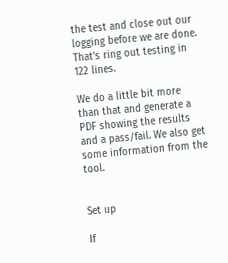the test and close out our logging before we are done. That's ring out testing in 122 lines.

We do a little bit more than that and generate a PDF showing the results and a pass/fail. We also get some information from the tool.


Set up

If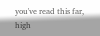you've read this far, high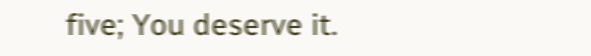five; You deserve it.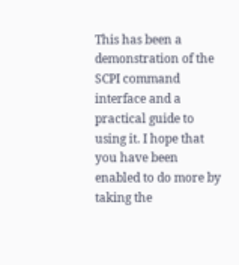This has been a demonstration of the SCPI command interface and a practical guide to using it. I hope that you have been enabled to do more by taking the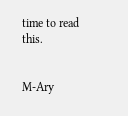time to read this.


M-Ary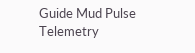Guide Mud Pulse Telemetry